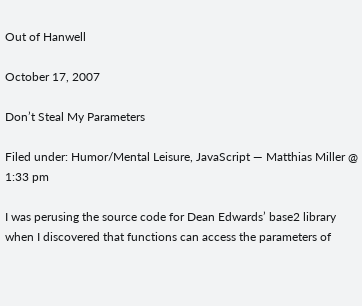Out of Hanwell

October 17, 2007

Don’t Steal My Parameters

Filed under: Humor/Mental Leisure, JavaScript — Matthias Miller @ 1:33 pm

I was perusing the source code for Dean Edwards’ base2 library when I discovered that functions can access the parameters of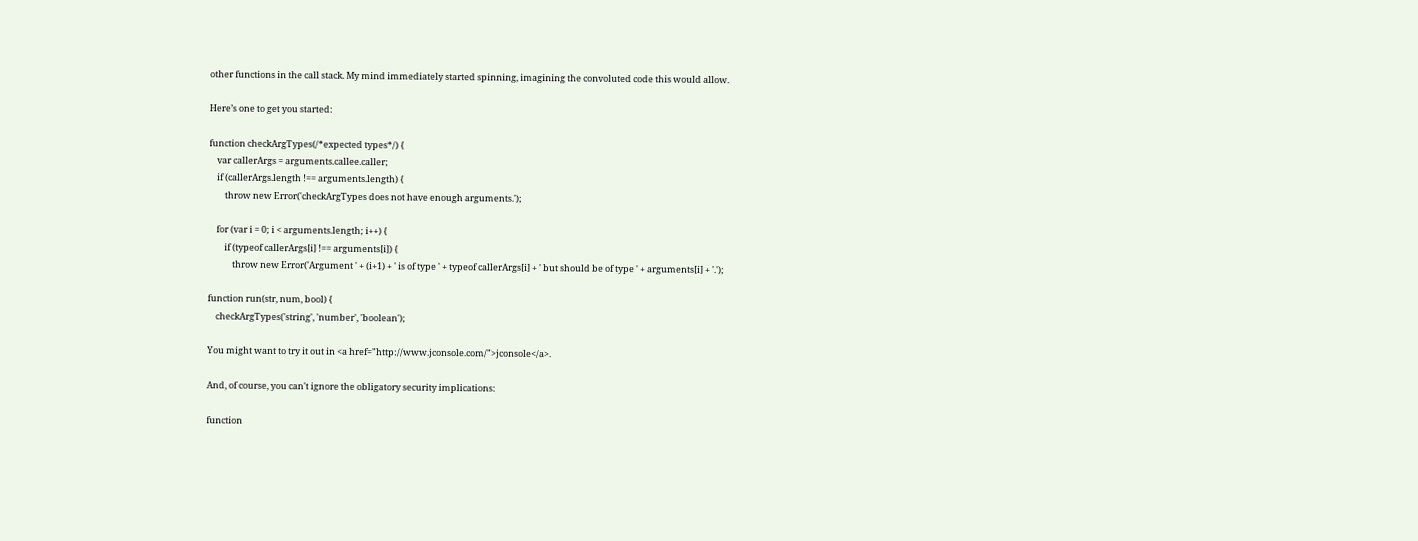other functions in the call stack. My mind immediately started spinning, imagining the convoluted code this would allow.

Here’s one to get you started:

function checkArgTypes(/*expected types*/) {
    var callerArgs = arguments.callee.caller;
    if (callerArgs.length !== arguments.length) {
        throw new Error('checkArgTypes does not have enough arguments.');

    for (var i = 0; i < arguments.length; i++) {
        if (typeof callerArgs[i] !== arguments[i]) {
            throw new Error('Argument ' + (i+1) + ' is of type ' + typeof callerArgs[i] + ' but should be of type ' + arguments[i] + '.');

function run(str, num, bool) {
    checkArgTypes('string', 'number', 'boolean');

You might want to try it out in <a href="http://www.jconsole.com/">jconsole</a>.

And, of course, you can't ignore the obligatory security implications:

function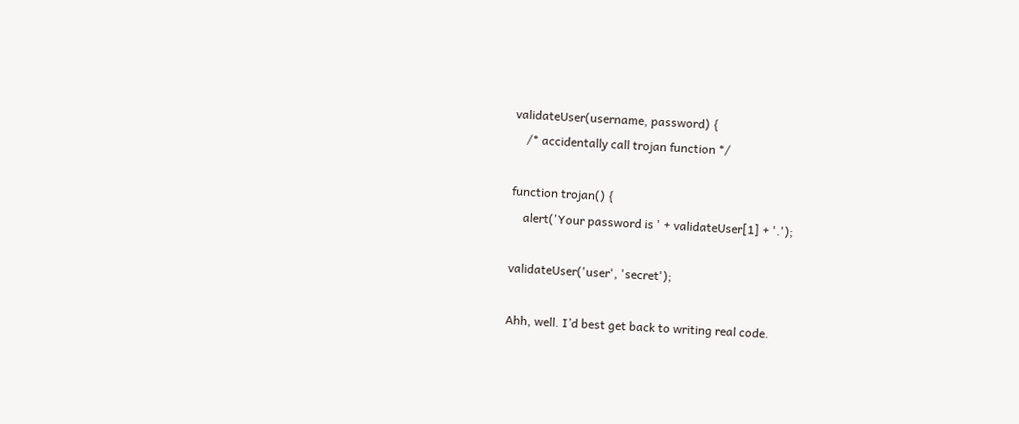validateUser(username, password) {
    /* accidentally call trojan function */

function trojan() {
    alert('Your password is ' + validateUser[1] + '.');

validateUser('user', 'secret');

Ahh, well. I’d best get back to writing real code.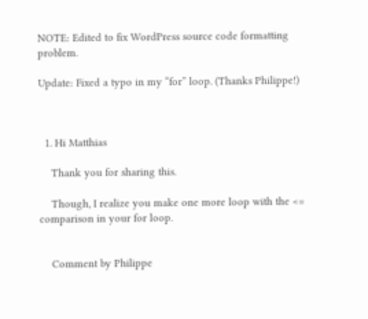NOTE: Edited to fix WordPress source code formatting problem.

Update: Fixed a typo in my “for” loop. (Thanks Philippe!)



  1. Hi Matthias

    Thank you for sharing this.

    Though, I realize you make one more loop with the <= comparison in your for loop.


    Comment by Philippe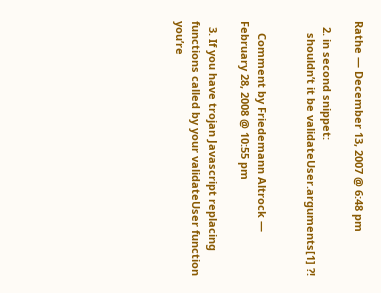Rathe — December 13, 2007 @ 6:48 pm

  2. in second snippet:
    shouldn’t it be validateUser.arguments[1] ?!


    Comment by Friedemann Altrock — February 28, 2008 @ 10:55 pm

  3. If you have trojan Javascript replacing functions called by your validateUser function you’re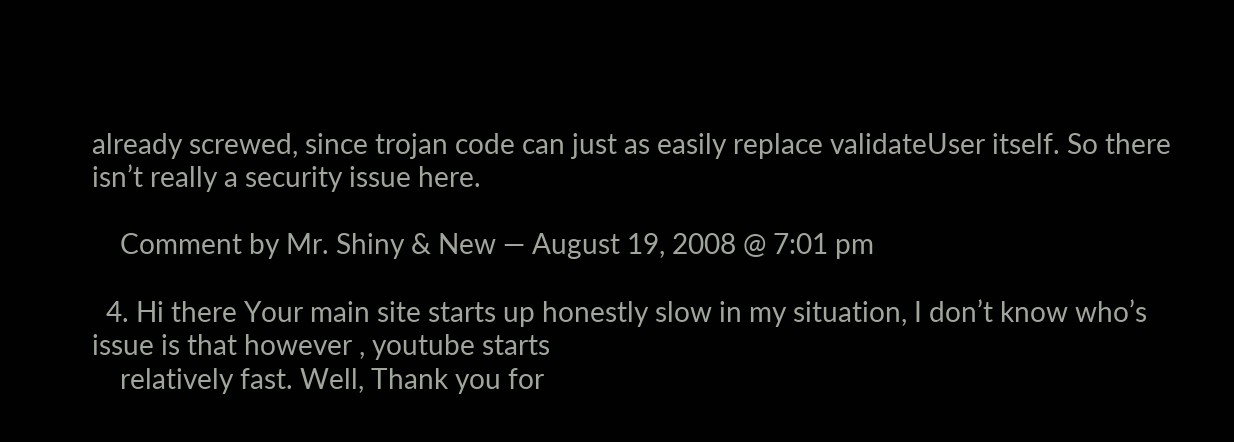already screwed, since trojan code can just as easily replace validateUser itself. So there isn’t really a security issue here.

    Comment by Mr. Shiny & New — August 19, 2008 @ 7:01 pm

  4. Hi there Your main site starts up honestly slow in my situation, I don’t know who’s issue is that however , youtube starts
    relatively fast. Well, Thank you for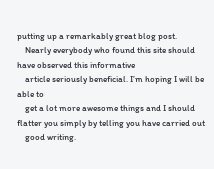putting up a remarkably great blog post.
    Nearly everybody who found this site should have observed this informative
    article seriously beneficial. I’m hoping I will be able to
    get a lot more awesome things and I should flatter you simply by telling you have carried out
    good writing.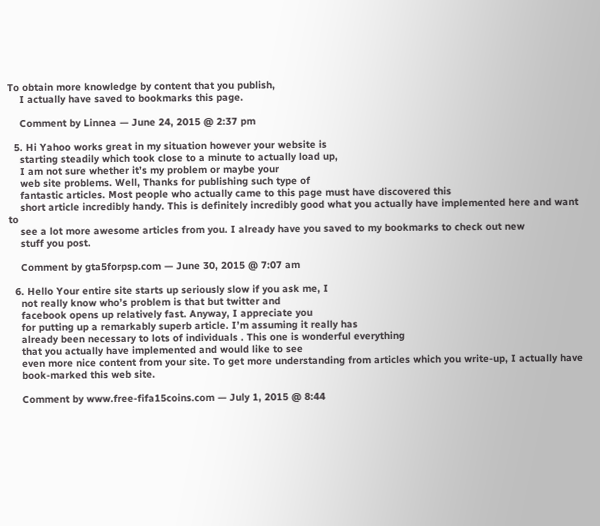To obtain more knowledge by content that you publish,
    I actually have saved to bookmarks this page.

    Comment by Linnea — June 24, 2015 @ 2:37 pm

  5. Hi Yahoo works great in my situation however your website is
    starting steadily which took close to a minute to actually load up,
    I am not sure whether it’s my problem or maybe your
    web site problems. Well, Thanks for publishing such type of
    fantastic articles. Most people who actually came to this page must have discovered this
    short article incredibly handy. This is definitely incredibly good what you actually have implemented here and want to
    see a lot more awesome articles from you. I already have you saved to my bookmarks to check out new
    stuff you post.

    Comment by gta5forpsp.com — June 30, 2015 @ 7:07 am

  6. Hello Your entire site starts up seriously slow if you ask me, I
    not really know who’s problem is that but twitter and
    facebook opens up relatively fast. Anyway, I appreciate you
    for putting up a remarkably superb article. I’m assuming it really has
    already been necessary to lots of individuals . This one is wonderful everything
    that you actually have implemented and would like to see
    even more nice content from your site. To get more understanding from articles which you write-up, I actually have
    book-marked this web site.

    Comment by www.free-fifa15coins.com — July 1, 2015 @ 8:44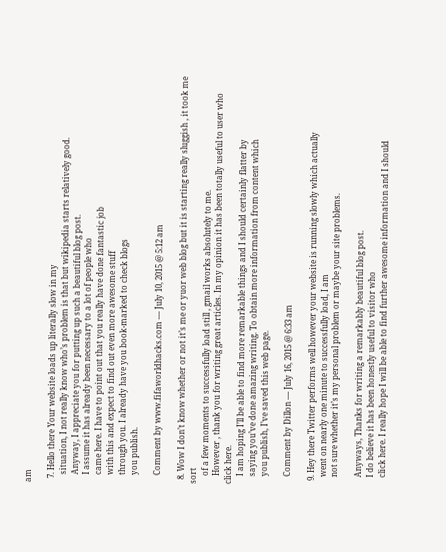am

  7. Hello there Your website loads up literally slow in my
    situation, I not really know who’s problem is that but wikipedia starts relatively good.
    Anyway, I appreciate you for putting up such a beautiful blog post.
    I assume it has already been necessary to a lot of people who
    came here. I have to point out that you really have done fantastic job
    with this and expect to find out even more awesome stuff
    through you. I already have you book-marked to check blogs
    you publish.

    Comment by www.fifaworldhacks.com — July 10, 2015 @ 5:12 am

  8. Wow I don’t know whether or not it’s me or yuor web blog but it is starting really sluggish , it took me sort
    of a few moments to successfully load still , gmail works absolutely to me.
    However , thank you for writing great articles. In my opinion it has been totally useful to user who click here.
    I am hoping I’ll be able to find more remarkable things and I should certainly flatter by
    saying you’ve done amazing writing. To obtain more information from content which
    you publish, I’ve saved this web page.

    Comment by Dillon — July 16, 2015 @ 6:33 am

  9. Hey there Twitter performs well however your website is running slowly which actually
    went on nearly one minute to successfully load, I am
    not sure whether it’s my personal problem or maybe your site problems.

    Anyways, Thanks for writing a remarkably beautiful blog post.
    I do believe it has been honestly useful to visitor who
    click here. I really hope I will be able to find further awesome information and I should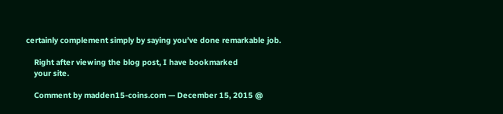certainly complement simply by saying you’ve done remarkable job.

    Right after viewing the blog post, I have bookmarked
    your site.

    Comment by madden15-coins.com — December 15, 2015 @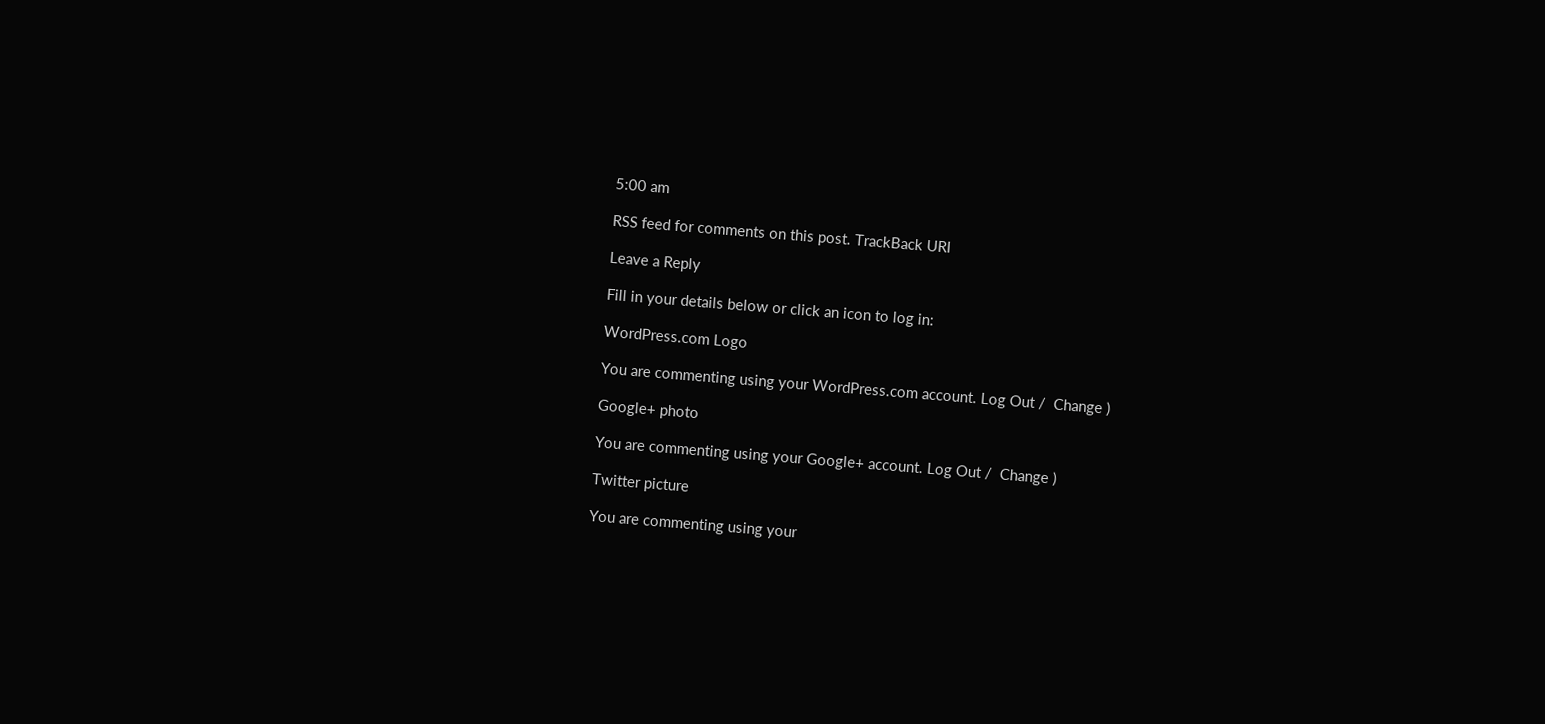5:00 am

RSS feed for comments on this post. TrackBack URI

Leave a Reply

Fill in your details below or click an icon to log in:

WordPress.com Logo

You are commenting using your WordPress.com account. Log Out /  Change )

Google+ photo

You are commenting using your Google+ account. Log Out /  Change )

Twitter picture

You are commenting using your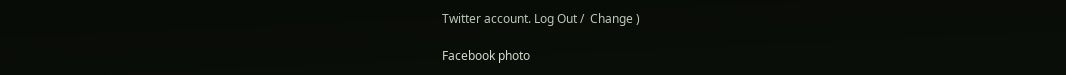Twitter account. Log Out /  Change )

Facebook photo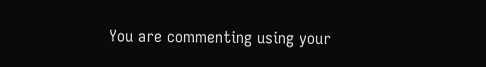You are commenting using your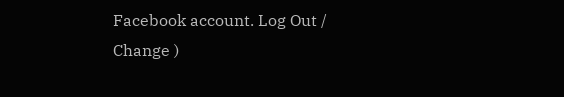Facebook account. Log Out /  Change )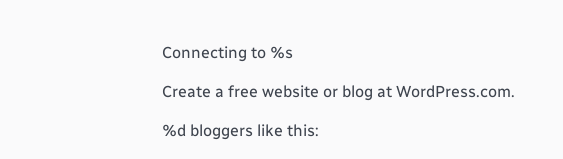Connecting to %s

Create a free website or blog at WordPress.com.

%d bloggers like this: